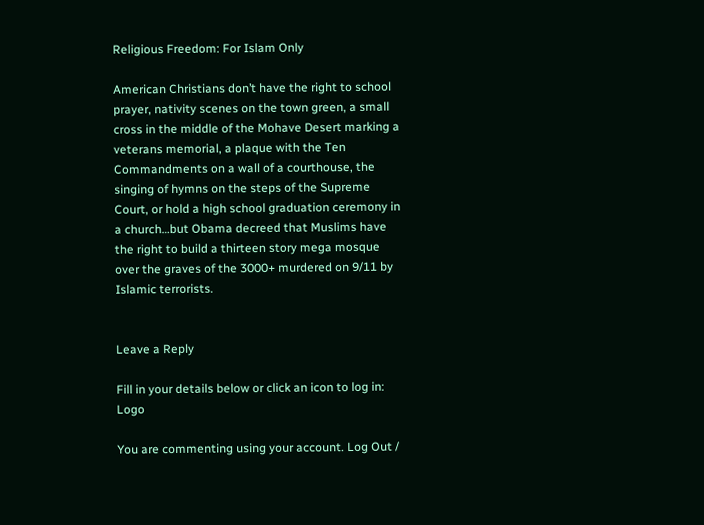Religious Freedom: For Islam Only

American Christians don’t have the right to school prayer, nativity scenes on the town green, a small cross in the middle of the Mohave Desert marking a veterans memorial, a plaque with the Ten Commandments on a wall of a courthouse, the singing of hymns on the steps of the Supreme Court, or hold a high school graduation ceremony in a church…but Obama decreed that Muslims have the right to build a thirteen story mega mosque over the graves of the 3000+ murdered on 9/11 by Islamic terrorists.


Leave a Reply

Fill in your details below or click an icon to log in: Logo

You are commenting using your account. Log Out /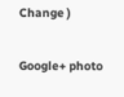Change )

Google+ photo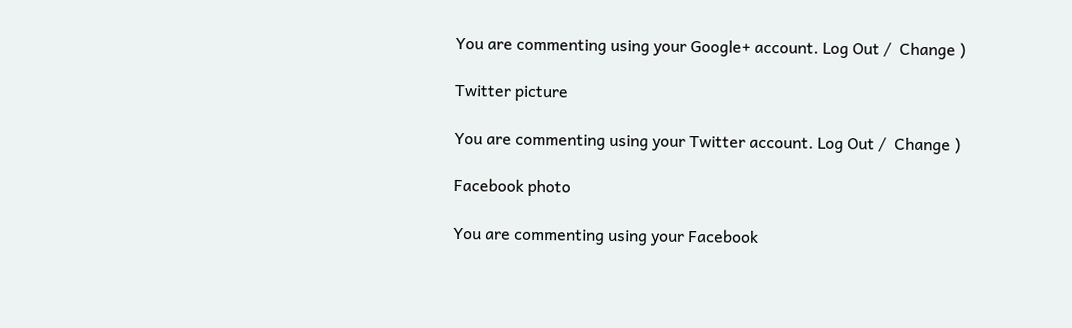You are commenting using your Google+ account. Log Out /  Change )

Twitter picture

You are commenting using your Twitter account. Log Out /  Change )

Facebook photo

You are commenting using your Facebook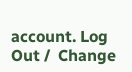account. Log Out /  Change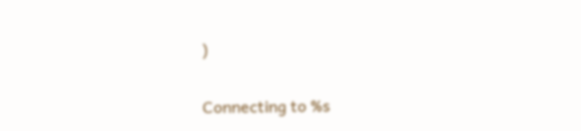)


Connecting to %s